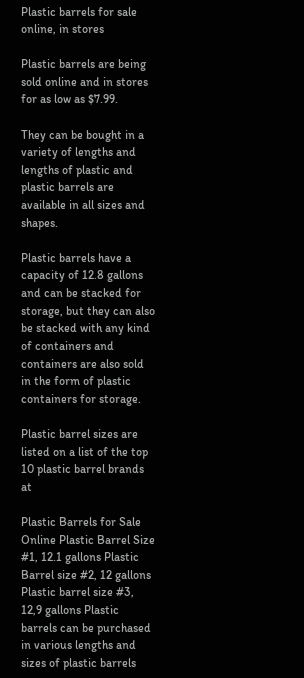Plastic barrels for sale online, in stores

Plastic barrels are being sold online and in stores for as low as $7.99.

They can be bought in a variety of lengths and lengths of plastic and plastic barrels are available in all sizes and shapes.

Plastic barrels have a capacity of 12.8 gallons and can be stacked for storage, but they can also be stacked with any kind of containers and containers are also sold in the form of plastic containers for storage.

Plastic barrel sizes are listed on a list of the top 10 plastic barrel brands at

Plastic Barrels for Sale Online Plastic Barrel Size #1, 12.1 gallons Plastic Barrel size #2, 12 gallons Plastic barrel size #3, 12,9 gallons Plastic barrels can be purchased in various lengths and sizes of plastic barrels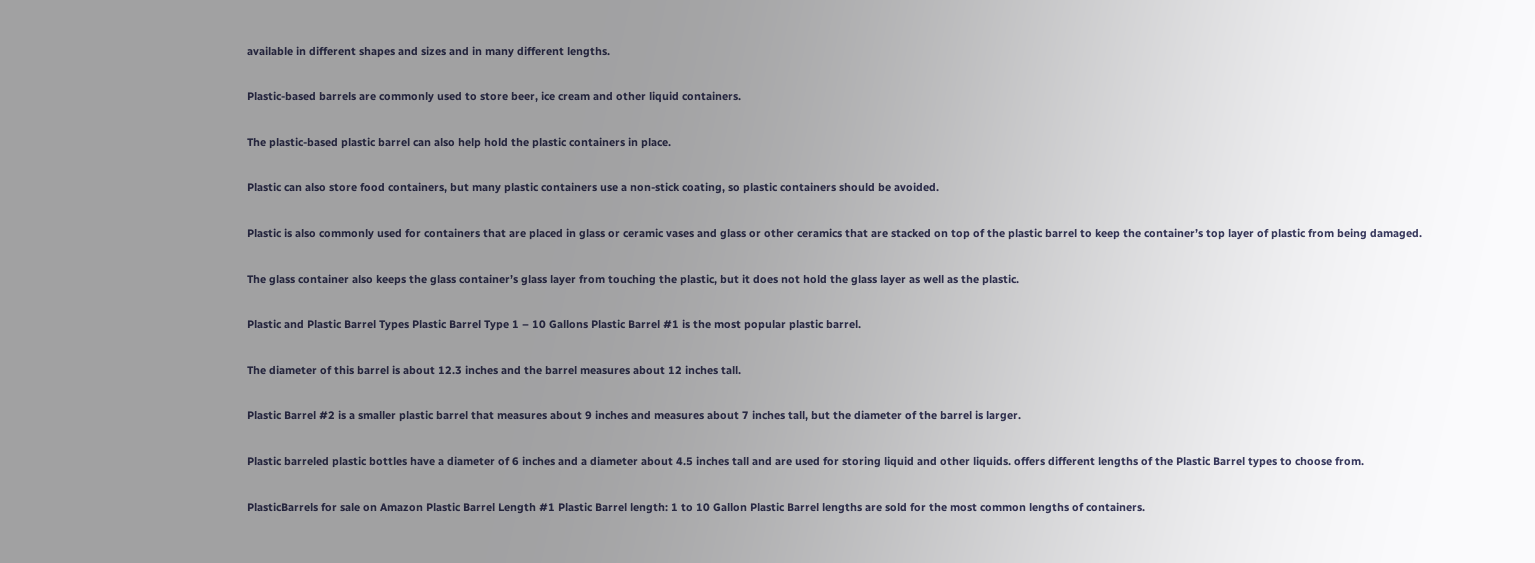available in different shapes and sizes and in many different lengths.

Plastic-based barrels are commonly used to store beer, ice cream and other liquid containers.

The plastic-based plastic barrel can also help hold the plastic containers in place.

Plastic can also store food containers, but many plastic containers use a non-stick coating, so plastic containers should be avoided.

Plastic is also commonly used for containers that are placed in glass or ceramic vases and glass or other ceramics that are stacked on top of the plastic barrel to keep the container’s top layer of plastic from being damaged.

The glass container also keeps the glass container’s glass layer from touching the plastic, but it does not hold the glass layer as well as the plastic.

Plastic and Plastic Barrel Types Plastic Barrel Type 1 – 10 Gallons Plastic Barrel #1 is the most popular plastic barrel.

The diameter of this barrel is about 12.3 inches and the barrel measures about 12 inches tall.

Plastic Barrel #2 is a smaller plastic barrel that measures about 9 inches and measures about 7 inches tall, but the diameter of the barrel is larger.

Plastic barreled plastic bottles have a diameter of 6 inches and a diameter about 4.5 inches tall and are used for storing liquid and other liquids. offers different lengths of the Plastic Barrel types to choose from.

PlasticBarrels for sale on Amazon Plastic Barrel Length #1 Plastic Barrel length: 1 to 10 Gallon Plastic Barrel lengths are sold for the most common lengths of containers.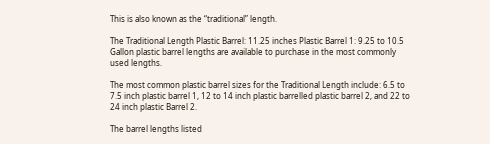This is also known as the “traditional” length.

The Traditional Length Plastic Barrel: 11.25 inches Plastic Barrel 1: 9.25 to 10.5 Gallon plastic barrel lengths are available to purchase in the most commonly used lengths.

The most common plastic barrel sizes for the Traditional Length include: 6.5 to 7.5 inch plastic barrel 1, 12 to 14 inch plastic barrelled plastic barrel 2, and 22 to 24 inch plastic Barrel 2.

The barrel lengths listed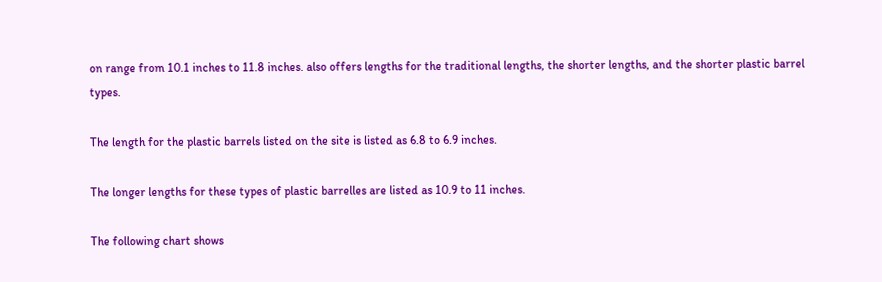on range from 10.1 inches to 11.8 inches. also offers lengths for the traditional lengths, the shorter lengths, and the shorter plastic barrel types.

The length for the plastic barrels listed on the site is listed as 6.8 to 6.9 inches.

The longer lengths for these types of plastic barrelles are listed as 10.9 to 11 inches.

The following chart shows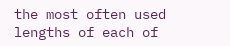the most often used lengths of each of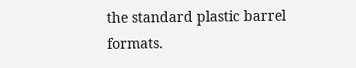the standard plastic barrel formats.